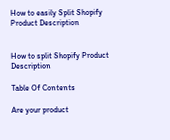How to easily Split Shopify Product Description


How to split Shopify Product Description

Table Of Contents

Are your product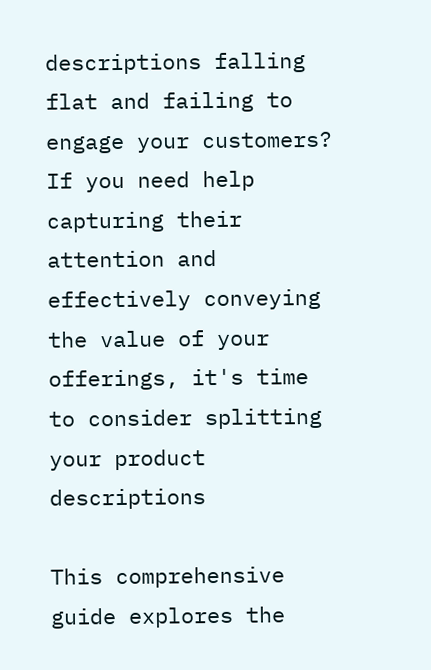descriptions falling flat and failing to engage your customers? If you need help capturing their attention and effectively conveying the value of your offerings, it's time to consider splitting your product descriptions

This comprehensive guide explores the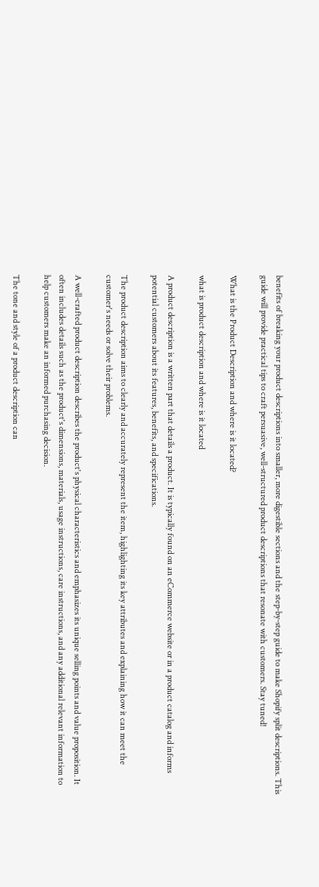benefits of breaking your product descriptions into smaller, more digestible sections and the step-by-step guide to make Shopify split descriptions. This guide will provide practical tips to craft persuasive, well-structured product descriptions that resonate with customers. Stay tuned!

What is the Product Description and where is it located?

what is product description and where is it located

A product description is a written part that details a product. It is typically found on an eCommerce website or in a product catalog and informs potential customers about its features, benefits, and specifications.

The product description aims to clearly and accurately represent the item, highlighting its key attributes and explaining how it can meet the customer's needs or solve their problems.

A well-crafted product description describes the product's physical characteristics and emphasizes its unique selling points and value proposition. It often includes details such as the product's dimensions, materials, usage instructions, care instructions, and any additional relevant information to help customers make an informed purchasing decision.

The tone and style of a product description can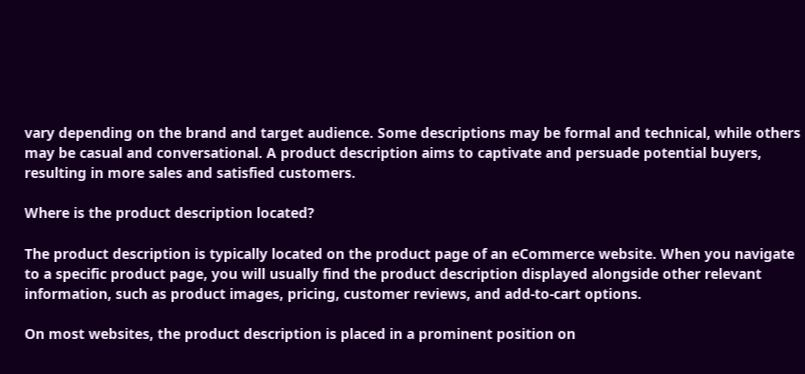vary depending on the brand and target audience. Some descriptions may be formal and technical, while others may be casual and conversational. A product description aims to captivate and persuade potential buyers, resulting in more sales and satisfied customers.

Where is the product description located?

The product description is typically located on the product page of an eCommerce website. When you navigate to a specific product page, you will usually find the product description displayed alongside other relevant information, such as product images, pricing, customer reviews, and add-to-cart options.

On most websites, the product description is placed in a prominent position on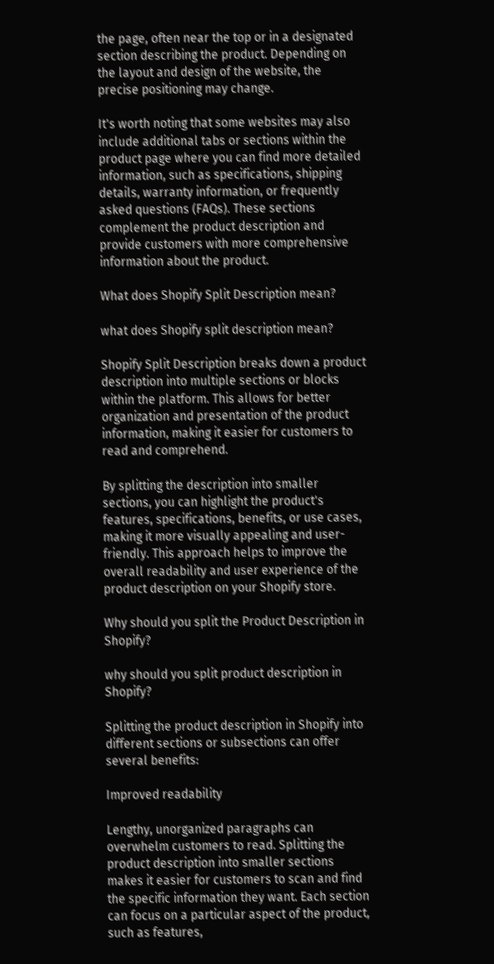the page, often near the top or in a designated section describing the product. Depending on the layout and design of the website, the precise positioning may change.

It's worth noting that some websites may also include additional tabs or sections within the product page where you can find more detailed information, such as specifications, shipping details, warranty information, or frequently asked questions (FAQs). These sections complement the product description and provide customers with more comprehensive information about the product.

What does Shopify Split Description mean?

what does Shopify split description mean?

Shopify Split Description breaks down a product description into multiple sections or blocks within the platform. This allows for better organization and presentation of the product information, making it easier for customers to read and comprehend.

By splitting the description into smaller sections, you can highlight the product's features, specifications, benefits, or use cases, making it more visually appealing and user-friendly. This approach helps to improve the overall readability and user experience of the product description on your Shopify store.

Why should you split the Product Description in Shopify?

why should you split product description in Shopify?

Splitting the product description in Shopify into different sections or subsections can offer several benefits:

Improved readability

Lengthy, unorganized paragraphs can overwhelm customers to read. Splitting the product description into smaller sections makes it easier for customers to scan and find the specific information they want. Each section can focus on a particular aspect of the product, such as features,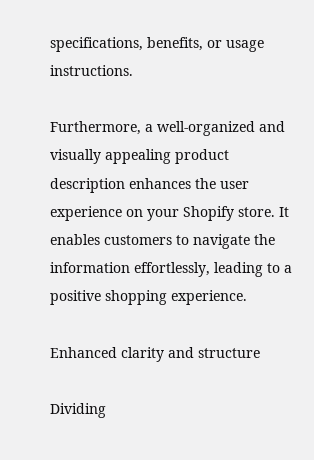specifications, benefits, or usage instructions.

Furthermore, a well-organized and visually appealing product description enhances the user experience on your Shopify store. It enables customers to navigate the information effortlessly, leading to a positive shopping experience.

Enhanced clarity and structure

Dividing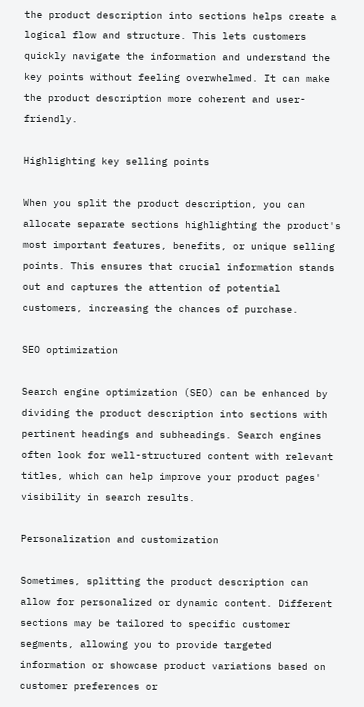the product description into sections helps create a logical flow and structure. This lets customers quickly navigate the information and understand the key points without feeling overwhelmed. It can make the product description more coherent and user-friendly.

Highlighting key selling points

When you split the product description, you can allocate separate sections highlighting the product's most important features, benefits, or unique selling points. This ensures that crucial information stands out and captures the attention of potential customers, increasing the chances of purchase.

SEO optimization

Search engine optimization (SEO) can be enhanced by dividing the product description into sections with pertinent headings and subheadings. Search engines often look for well-structured content with relevant titles, which can help improve your product pages' visibility in search results.

Personalization and customization

Sometimes, splitting the product description can allow for personalized or dynamic content. Different sections may be tailored to specific customer segments, allowing you to provide targeted information or showcase product variations based on customer preferences or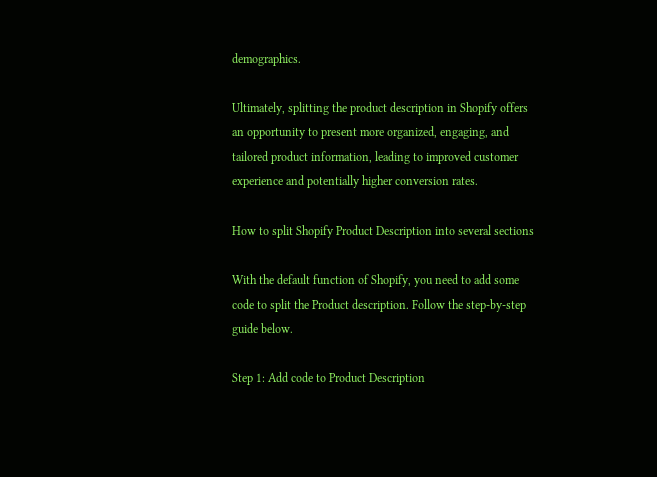demographics.

Ultimately, splitting the product description in Shopify offers an opportunity to present more organized, engaging, and tailored product information, leading to improved customer experience and potentially higher conversion rates.

How to split Shopify Product Description into several sections

With the default function of Shopify, you need to add some code to split the Product description. Follow the step-by-step guide below.

Step 1: Add code to Product Description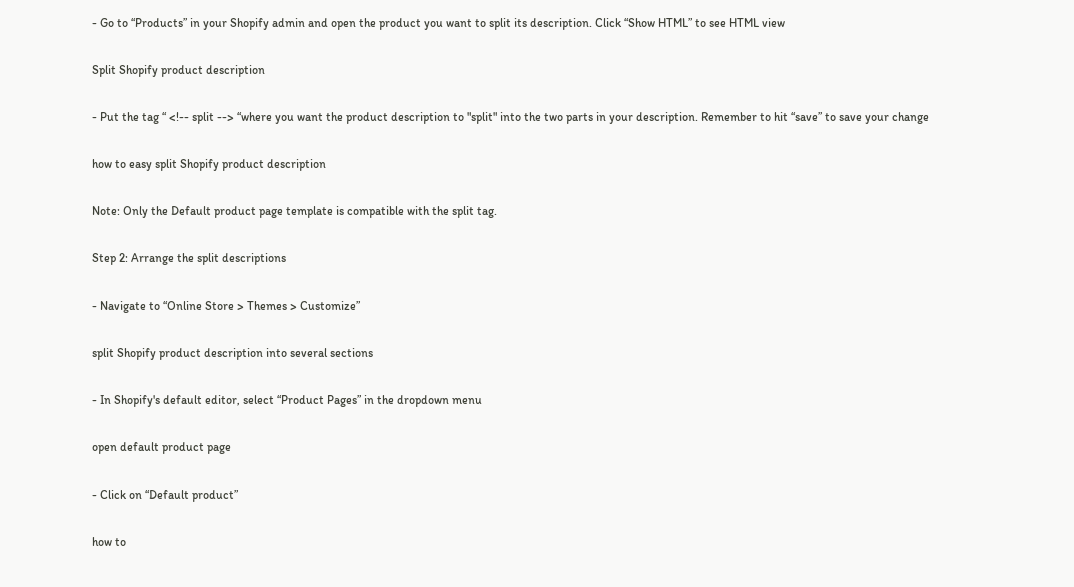- Go to “Products” in your Shopify admin and open the product you want to split its description. Click “Show HTML” to see HTML view

Split Shopify product description

- Put the tag “ <!-- split --> “where you want the product description to "split" into the two parts in your description. Remember to hit “save” to save your change

how to easy split Shopify product description

Note: Only the Default product page template is compatible with the split tag.

Step 2: Arrange the split descriptions

- Navigate to “Online Store > Themes > Customize”

split Shopify product description into several sections

- In Shopify's default editor, select “Product Pages” in the dropdown menu

open default product page

- Click on “Default product”

how to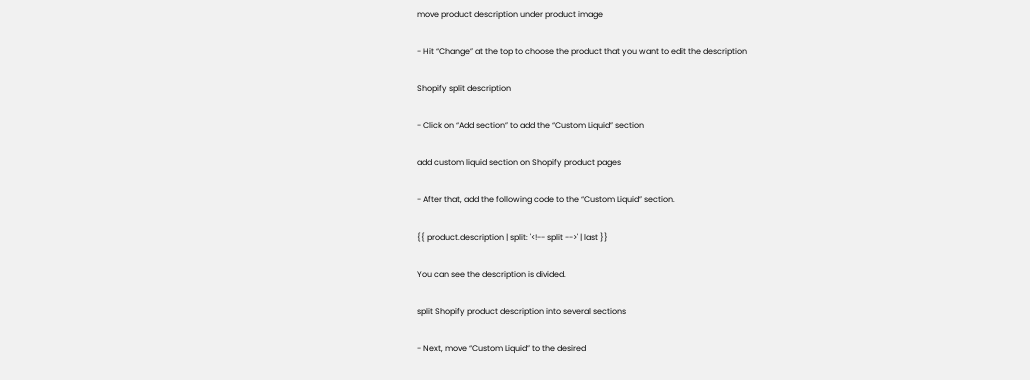move product description under product image

- Hit “Change” at the top to choose the product that you want to edit the description

Shopify split description

- Click on “Add section” to add the “Custom Liquid” section

add custom liquid section on Shopify product pages

- After that, add the following code to the “Custom Liquid” section.

{{ product.description | split: '<!-- split -->' | last }}

You can see the description is divided.

split Shopify product description into several sections

- Next, move “Custom Liquid” to the desired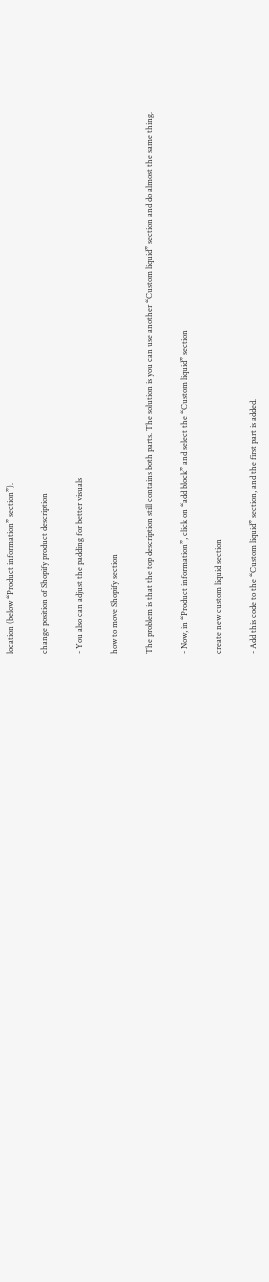location (below “Product information” section”).

change position of Shopify product description

- You also can adjust the padding for better visuals

how to move Shopify section

The problem is that the top description still contains both parts. The solution is you can use another “Custom liquid” section and do almost the same thing.

- Now, in “Product information”, click on “add block” and select the “Custom liquid” section

create new custom liquid section

- Add this code to the “Custom liquid” section, and the first part is added.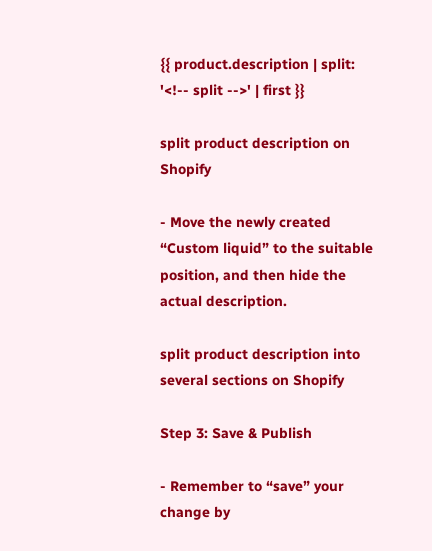{{ product.description | split: '<!-- split -->' | first }}

split product description on Shopify

- Move the newly created “Custom liquid” to the suitable position, and then hide the actual description.

split product description into several sections on Shopify

Step 3: Save & Publish

- Remember to “save” your change by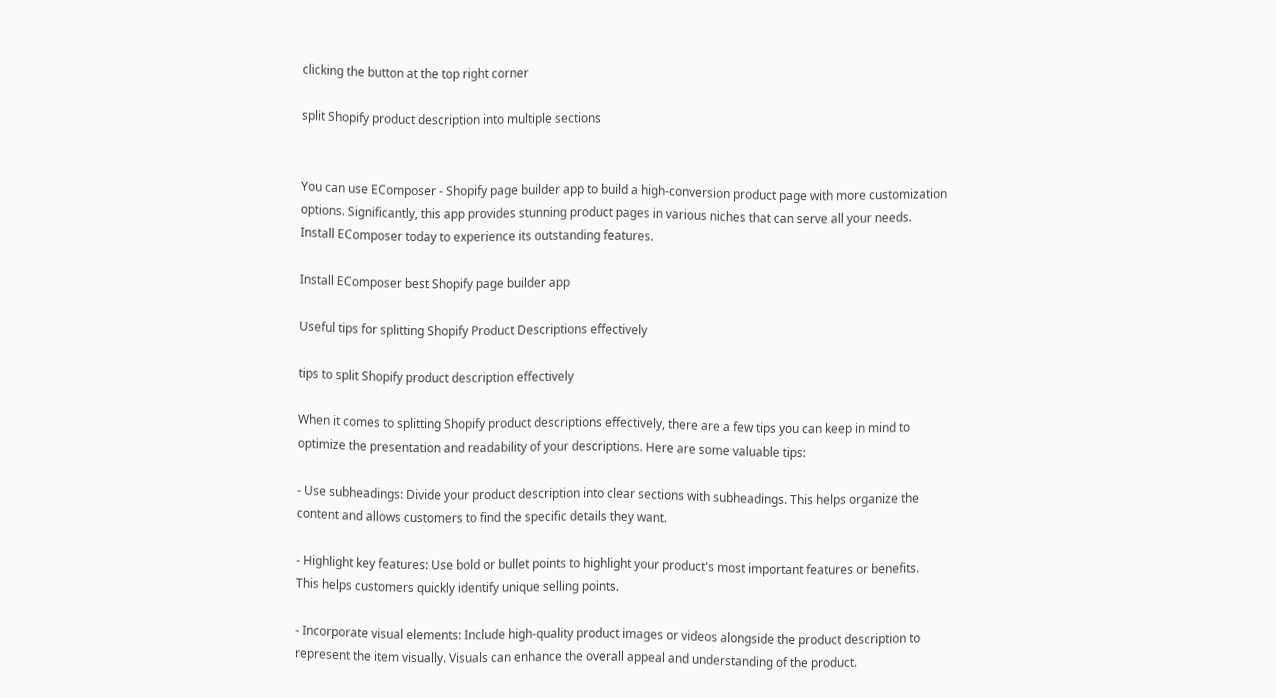clicking the button at the top right corner

split Shopify product description into multiple sections


You can use EComposer - Shopify page builder app to build a high-conversion product page with more customization options. Significantly, this app provides stunning product pages in various niches that can serve all your needs. Install EComposer today to experience its outstanding features.

Install EComposer best Shopify page builder app

Useful tips for splitting Shopify Product Descriptions effectively

tips to split Shopify product description effectively

When it comes to splitting Shopify product descriptions effectively, there are a few tips you can keep in mind to optimize the presentation and readability of your descriptions. Here are some valuable tips:

- Use subheadings: Divide your product description into clear sections with subheadings. This helps organize the content and allows customers to find the specific details they want.

- Highlight key features: Use bold or bullet points to highlight your product's most important features or benefits. This helps customers quickly identify unique selling points.

- Incorporate visual elements: Include high-quality product images or videos alongside the product description to represent the item visually. Visuals can enhance the overall appeal and understanding of the product.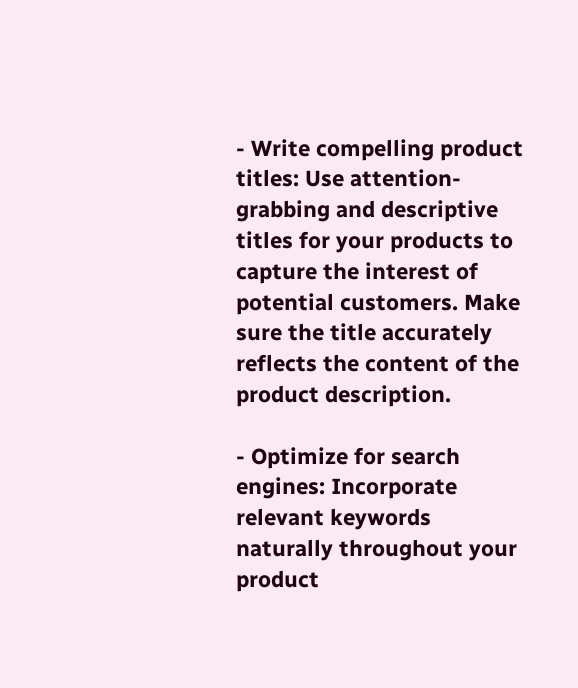- Write compelling product titles: Use attention-grabbing and descriptive titles for your products to capture the interest of potential customers. Make sure the title accurately reflects the content of the product description.

- Optimize for search engines: Incorporate relevant keywords naturally throughout your product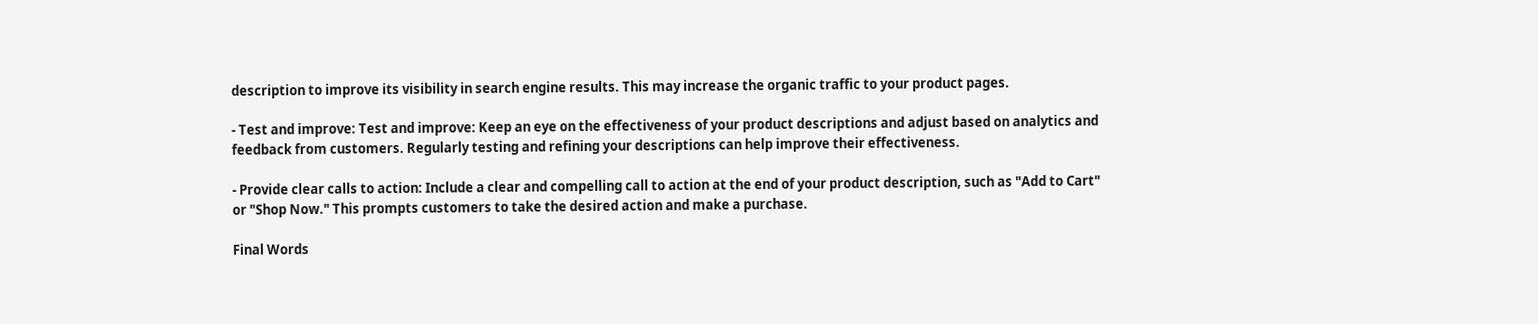description to improve its visibility in search engine results. This may increase the organic traffic to your product pages.

- Test and improve: Test and improve: Keep an eye on the effectiveness of your product descriptions and adjust based on analytics and feedback from customers. Regularly testing and refining your descriptions can help improve their effectiveness.

- Provide clear calls to action: Include a clear and compelling call to action at the end of your product description, such as "Add to Cart" or "Shop Now." This prompts customers to take the desired action and make a purchase.

Final Words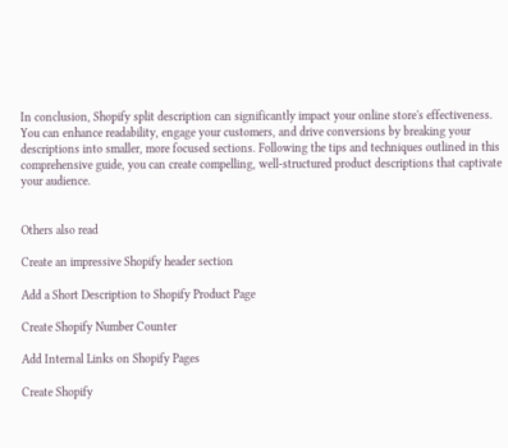In conclusion, Shopify split description can significantly impact your online store's effectiveness. You can enhance readability, engage your customers, and drive conversions by breaking your descriptions into smaller, more focused sections. Following the tips and techniques outlined in this comprehensive guide, you can create compelling, well-structured product descriptions that captivate your audience.


Others also read

Create an impressive Shopify header section

Add a Short Description to Shopify Product Page

Create Shopify Number Counter

Add Internal Links on Shopify Pages

Create Shopify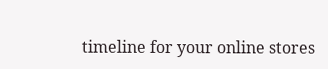timeline for your online stores